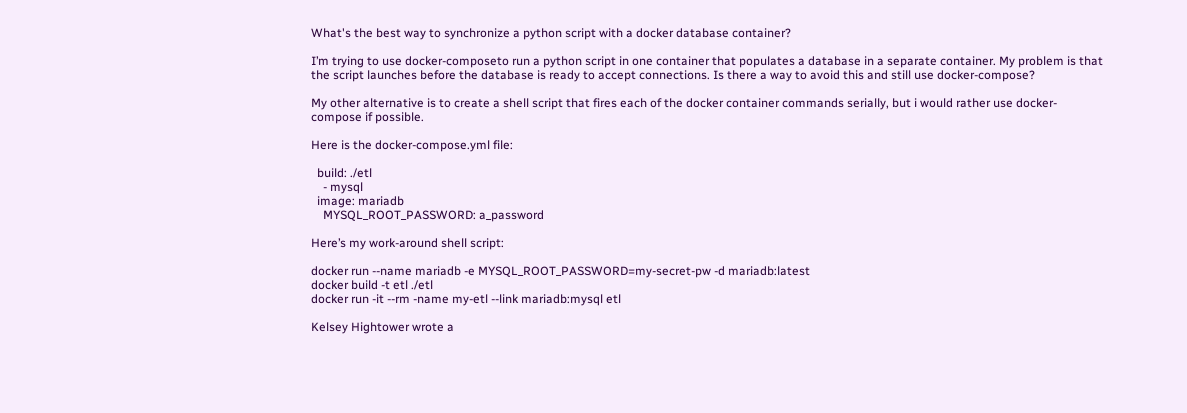What's the best way to synchronize a python script with a docker database container?

I’m trying to use docker-composeto run a python script in one container that populates a database in a separate container. My problem is that the script launches before the database is ready to accept connections. Is there a way to avoid this and still use docker-compose?

My other alternative is to create a shell script that fires each of the docker container commands serially, but i would rather use docker-compose if possible.

Here is the docker-compose.yml file:

  build: ./etl
    - mysql
  image: mariadb
    MYSQL_ROOT_PASSWORD: a_password

Here’s my work-around shell script:

docker run --name mariadb -e MYSQL_ROOT_PASSWORD=my-secret-pw -d mariadb:latest
docker build -t etl ./etl
docker run -it --rm -name my-etl --link mariadb:mysql etl

Kelsey Hightower wrote a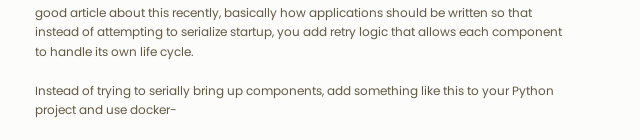good article about this recently, basically how applications should be written so that instead of attempting to serialize startup, you add retry logic that allows each component to handle its own life cycle.

Instead of trying to serially bring up components, add something like this to your Python project and use docker-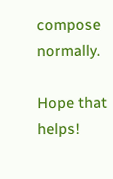compose normally.

Hope that helps!